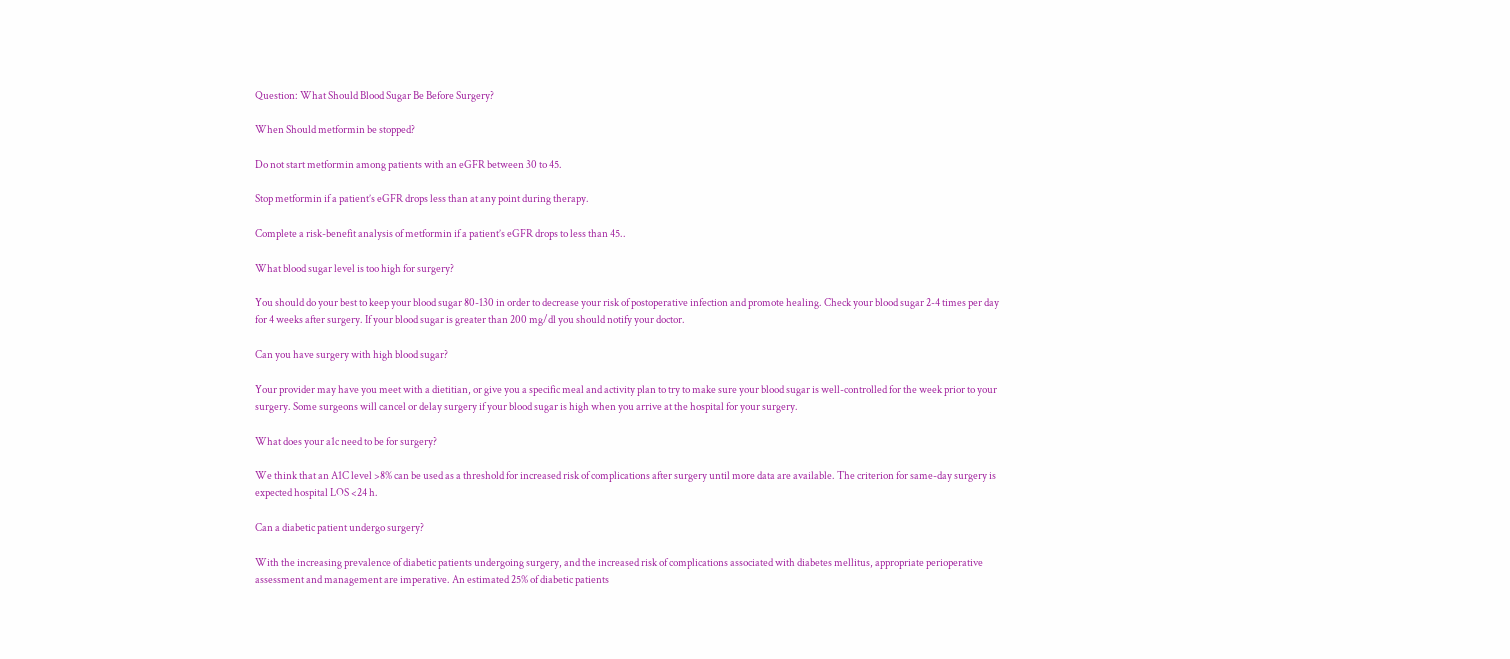Question: What Should Blood Sugar Be Before Surgery?

When Should metformin be stopped?

Do not start metformin among patients with an eGFR between 30 to 45.

Stop metformin if a patient’s eGFR drops less than at any point during therapy.

Complete a risk-benefit analysis of metformin if a patient’s eGFR drops to less than 45..

What blood sugar level is too high for surgery?

You should do your best to keep your blood sugar 80-130 in order to decrease your risk of postoperative infection and promote healing. Check your blood sugar 2-4 times per day for 4 weeks after surgery. If your blood sugar is greater than 200 mg/dl you should notify your doctor.

Can you have surgery with high blood sugar?

Your provider may have you meet with a dietitian, or give you a specific meal and activity plan to try to make sure your blood sugar is well-controlled for the week prior to your surgery. Some surgeons will cancel or delay surgery if your blood sugar is high when you arrive at the hospital for your surgery.

What does your a1c need to be for surgery?

We think that an A1C level >8% can be used as a threshold for increased risk of complications after surgery until more data are available. The criterion for same-day surgery is expected hospital LOS <24 h.

Can a diabetic patient undergo surgery?

With the increasing prevalence of diabetic patients undergoing surgery, and the increased risk of complications associated with diabetes mellitus, appropriate perioperative assessment and management are imperative. An estimated 25% of diabetic patients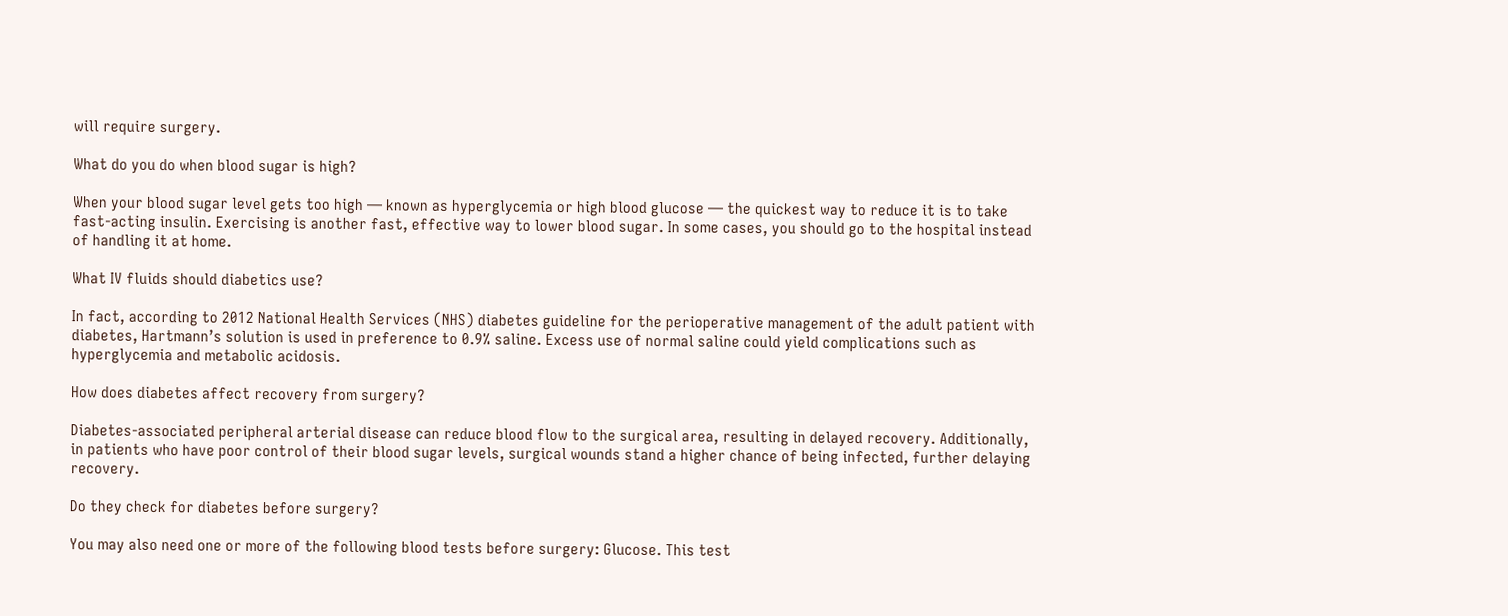will require surgery.

What do you do when blood sugar is high?

When your blood sugar level gets too high — known as hyperglycemia or high blood glucose — the quickest way to reduce it is to take fast-acting insulin. Exercising is another fast, effective way to lower blood sugar. In some cases, you should go to the hospital instead of handling it at home.

What IV fluids should diabetics use?

In fact, according to 2012 National Health Services (NHS) diabetes guideline for the perioperative management of the adult patient with diabetes, Hartmann’s solution is used in preference to 0.9% saline. Excess use of normal saline could yield complications such as hyperglycemia and metabolic acidosis.

How does diabetes affect recovery from surgery?

Diabetes-associated peripheral arterial disease can reduce blood flow to the surgical area, resulting in delayed recovery. Additionally, in patients who have poor control of their blood sugar levels, surgical wounds stand a higher chance of being infected, further delaying recovery.

Do they check for diabetes before surgery?

You may also need one or more of the following blood tests before surgery: Glucose. This test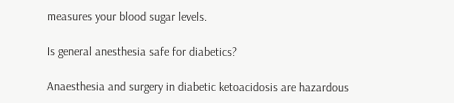measures your blood sugar levels.

Is general anesthesia safe for diabetics?

Anaesthesia and surgery in diabetic ketoacidosis are hazardous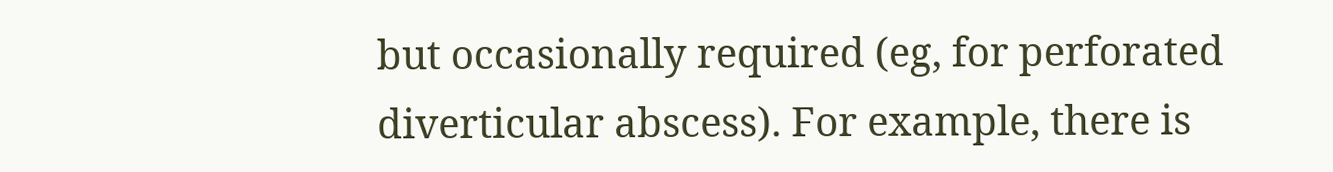but occasionally required (eg, for perforated diverticular abscess). For example, there is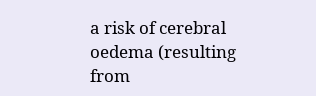a risk of cerebral oedema (resulting from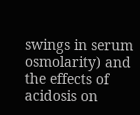swings in serum osmolarity) and the effects of acidosis on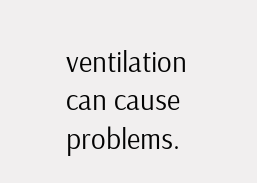ventilation can cause problems.